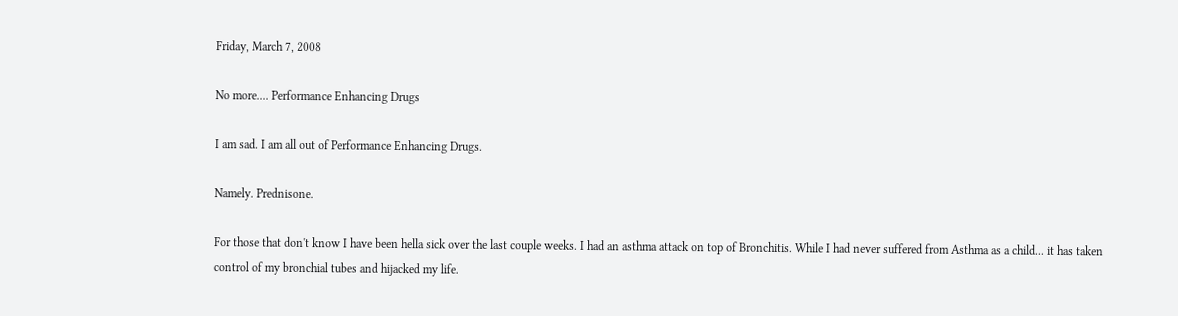Friday, March 7, 2008

No more.... Performance Enhancing Drugs

I am sad. I am all out of Performance Enhancing Drugs.

Namely. Prednisone.

For those that don't know I have been hella sick over the last couple weeks. I had an asthma attack on top of Bronchitis. While I had never suffered from Asthma as a child... it has taken control of my bronchial tubes and hijacked my life.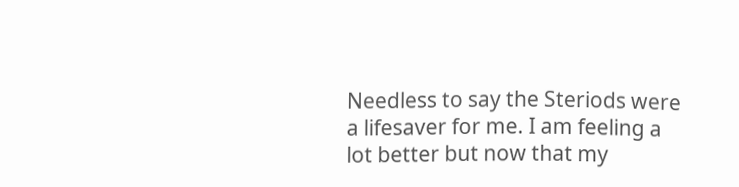Needless to say the Steriods were a lifesaver for me. I am feeling a lot better but now that my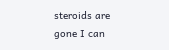steroids are gone I can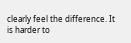clearly feel the difference. It is harder to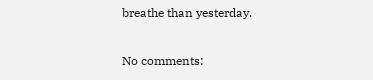breathe than yesterday.

No comments: